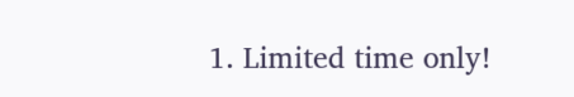1. Limited time only!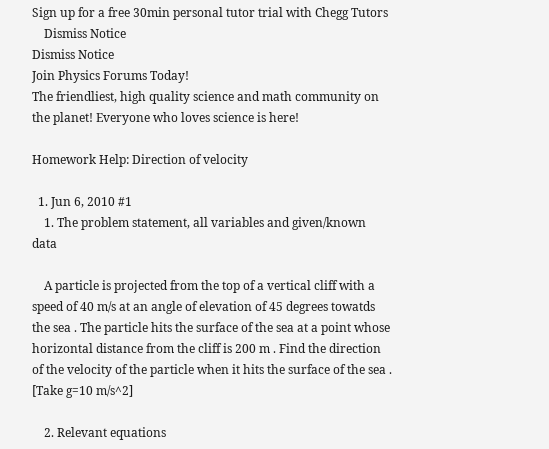Sign up for a free 30min personal tutor trial with Chegg Tutors
    Dismiss Notice
Dismiss Notice
Join Physics Forums Today!
The friendliest, high quality science and math community on the planet! Everyone who loves science is here!

Homework Help: Direction of velocity

  1. Jun 6, 2010 #1
    1. The problem statement, all variables and given/known data

    A particle is projected from the top of a vertical cliff with a speed of 40 m/s at an angle of elevation of 45 degrees towatds the sea . The particle hits the surface of the sea at a point whose horizontal distance from the cliff is 200 m . Find the direction of the velocity of the particle when it hits the surface of the sea . [Take g=10 m/s^2]

    2. Relevant equations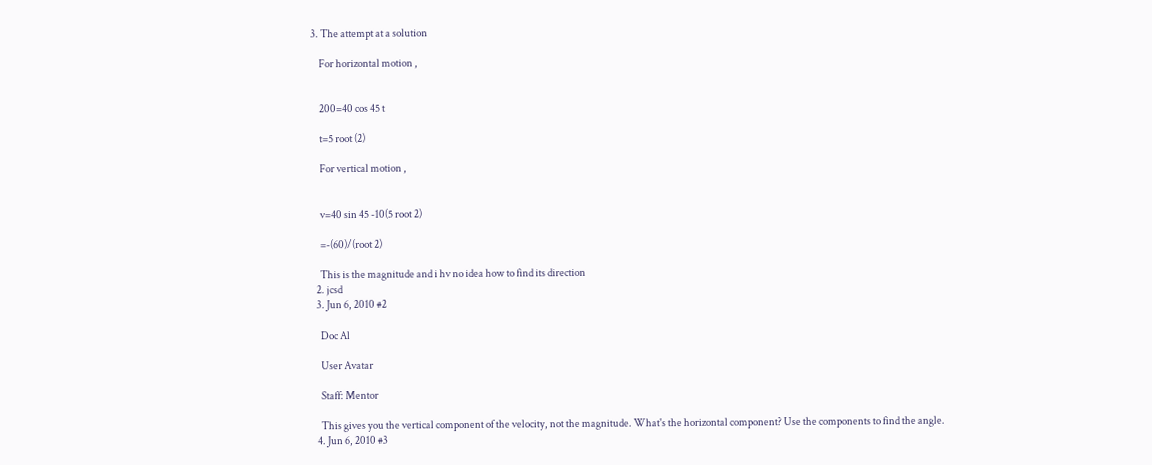3. The attempt at a solution

    For horizontal motion ,


    200=40 cos 45 t

    t=5 root (2)

    For vertical motion ,


    v=40 sin 45 -10(5 root 2)

    =-(60)/(root 2)

    This is the magnitude and i hv no idea how to find its direction
  2. jcsd
  3. Jun 6, 2010 #2

    Doc Al

    User Avatar

    Staff: Mentor

    This gives you the vertical component of the velocity, not the magnitude. What's the horizontal component? Use the components to find the angle.
  4. Jun 6, 2010 #3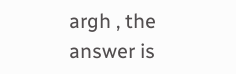argh , the answer is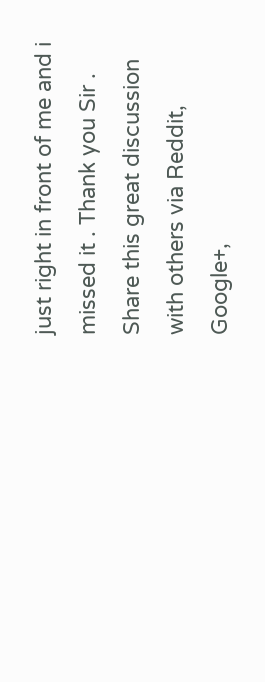just right in front of me and i missed it . Thank you Sir .
Share this great discussion with others via Reddit, Google+,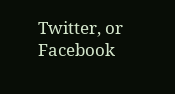Twitter, or Facebook